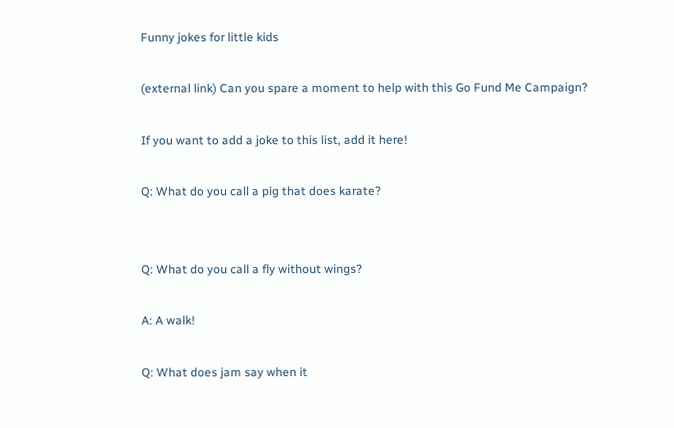Funny jokes for little kids

(external link) Can you spare a moment to help with this Go Fund Me Campaign?

If you want to add a joke to this list, add it here!

Q: What do you call a pig that does karate?


Q: What do you call a fly without wings?

A: A walk!

Q: What does jam say when it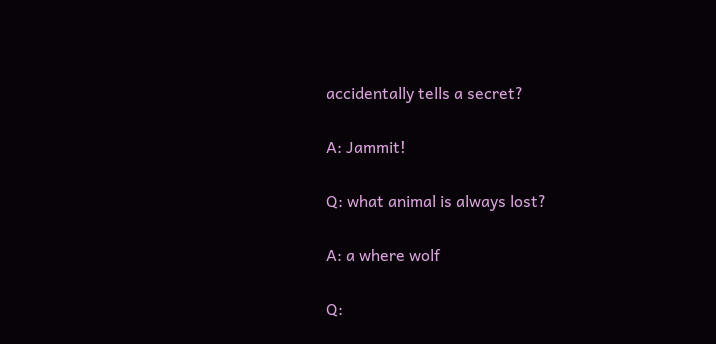accidentally tells a secret?

A: Jammit!

Q: what animal is always lost?

A: a where wolf

Q: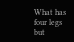What has four legs but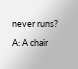never runs?

A: A chair